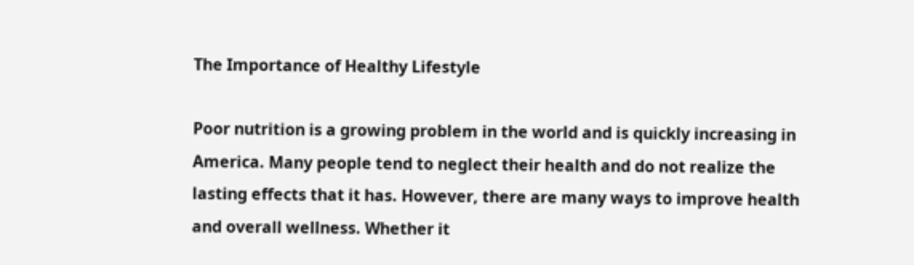The Importance of Healthy Lifestyle

Poor nutrition is a growing problem in the world and is quickly increasing in America. Many people tend to neglect their health and do not realize the lasting effects that it has. However, there are many ways to improve health and overall wellness. Whether it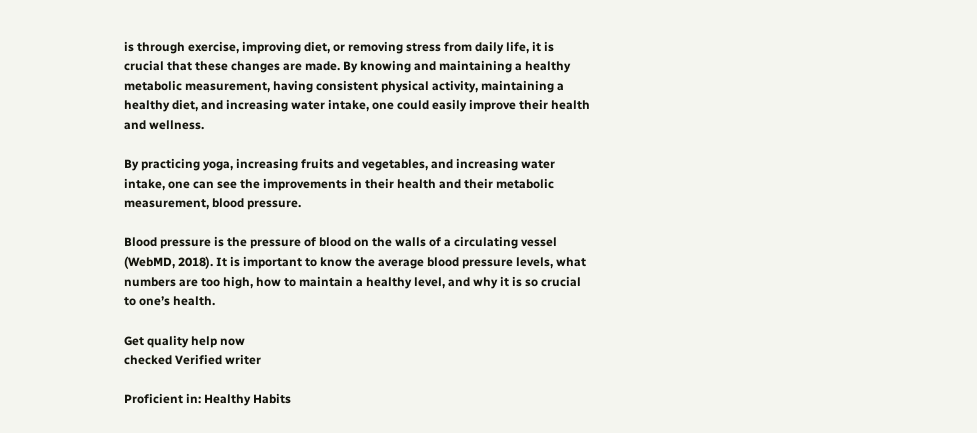is through exercise, improving diet, or removing stress from daily life, it is crucial that these changes are made. By knowing and maintaining a healthy metabolic measurement, having consistent physical activity, maintaining a healthy diet, and increasing water intake, one could easily improve their health and wellness.

By practicing yoga, increasing fruits and vegetables, and increasing water intake, one can see the improvements in their health and their metabolic measurement, blood pressure.

Blood pressure is the pressure of blood on the walls of a circulating vessel (WebMD, 2018). It is important to know the average blood pressure levels, what numbers are too high, how to maintain a healthy level, and why it is so crucial to one’s health.

Get quality help now
checked Verified writer

Proficient in: Healthy Habits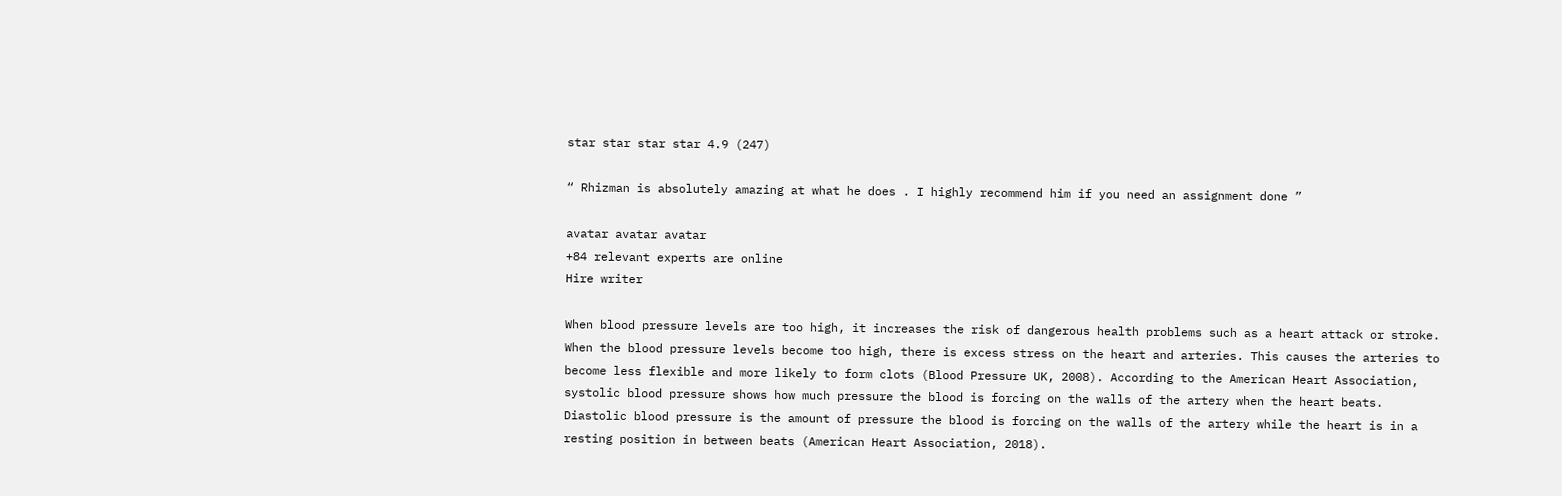star star star star 4.9 (247)

“ Rhizman is absolutely amazing at what he does . I highly recommend him if you need an assignment done ”

avatar avatar avatar
+84 relevant experts are online
Hire writer

When blood pressure levels are too high, it increases the risk of dangerous health problems such as a heart attack or stroke. When the blood pressure levels become too high, there is excess stress on the heart and arteries. This causes the arteries to become less flexible and more likely to form clots (Blood Pressure UK, 2008). According to the American Heart Association, systolic blood pressure shows how much pressure the blood is forcing on the walls of the artery when the heart beats. Diastolic blood pressure is the amount of pressure the blood is forcing on the walls of the artery while the heart is in a resting position in between beats (American Heart Association, 2018).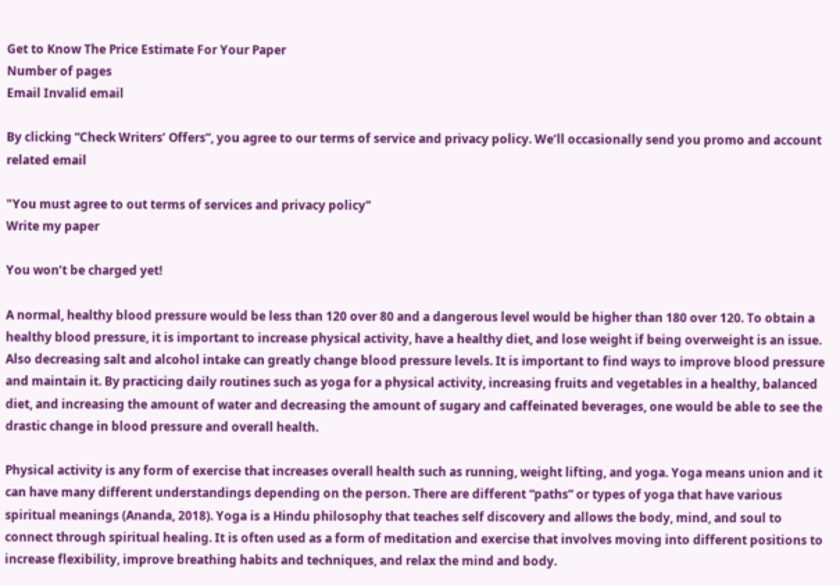Get to Know The Price Estimate For Your Paper
Number of pages
Email Invalid email

By clicking “Check Writers’ Offers”, you agree to our terms of service and privacy policy. We’ll occasionally send you promo and account related email

"You must agree to out terms of services and privacy policy"
Write my paper

You won’t be charged yet!

A normal, healthy blood pressure would be less than 120 over 80 and a dangerous level would be higher than 180 over 120. To obtain a healthy blood pressure, it is important to increase physical activity, have a healthy diet, and lose weight if being overweight is an issue. Also decreasing salt and alcohol intake can greatly change blood pressure levels. It is important to find ways to improve blood pressure and maintain it. By practicing daily routines such as yoga for a physical activity, increasing fruits and vegetables in a healthy, balanced diet, and increasing the amount of water and decreasing the amount of sugary and caffeinated beverages, one would be able to see the drastic change in blood pressure and overall health.

Physical activity is any form of exercise that increases overall health such as running, weight lifting, and yoga. Yoga means union and it can have many different understandings depending on the person. There are different “paths” or types of yoga that have various spiritual meanings (Ananda, 2018). Yoga is a Hindu philosophy that teaches self discovery and allows the body, mind, and soul to connect through spiritual healing. It is often used as a form of meditation and exercise that involves moving into different positions to increase flexibility, improve breathing habits and techniques, and relax the mind and body.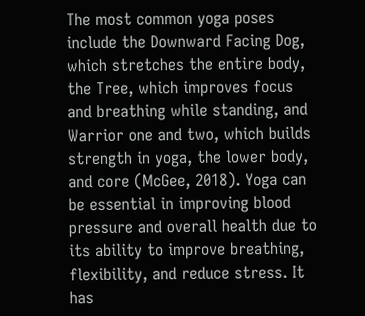The most common yoga poses include the Downward Facing Dog, which stretches the entire body, the Tree, which improves focus and breathing while standing, and Warrior one and two, which builds strength in yoga, the lower body, and core (McGee, 2018). Yoga can be essential in improving blood pressure and overall health due to its ability to improve breathing, flexibility, and reduce stress. It has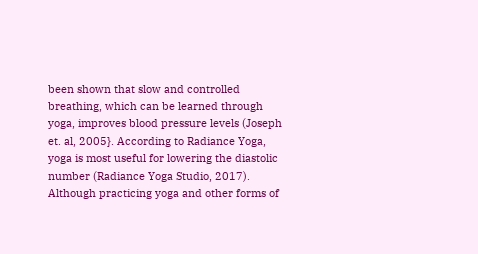been shown that slow and controlled breathing, which can be learned through yoga, improves blood pressure levels (Joseph et. al, 2005}. According to Radiance Yoga, yoga is most useful for lowering the diastolic number (Radiance Yoga Studio, 2017). Although practicing yoga and other forms of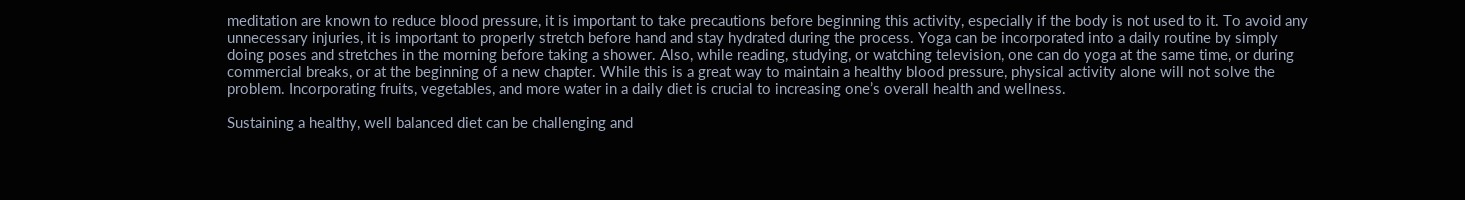meditation are known to reduce blood pressure, it is important to take precautions before beginning this activity, especially if the body is not used to it. To avoid any unnecessary injuries, it is important to properly stretch before hand and stay hydrated during the process. Yoga can be incorporated into a daily routine by simply doing poses and stretches in the morning before taking a shower. Also, while reading, studying, or watching television, one can do yoga at the same time, or during commercial breaks, or at the beginning of a new chapter. While this is a great way to maintain a healthy blood pressure, physical activity alone will not solve the problem. Incorporating fruits, vegetables, and more water in a daily diet is crucial to increasing one’s overall health and wellness.

Sustaining a healthy, well balanced diet can be challenging and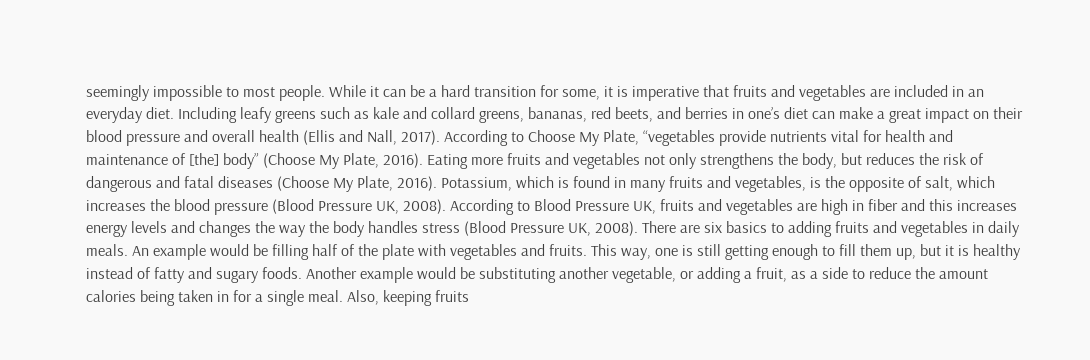seemingly impossible to most people. While it can be a hard transition for some, it is imperative that fruits and vegetables are included in an everyday diet. Including leafy greens such as kale and collard greens, bananas, red beets, and berries in one’s diet can make a great impact on their blood pressure and overall health (Ellis and Nall, 2017). According to Choose My Plate, “vegetables provide nutrients vital for health and maintenance of [the] body” (Choose My Plate, 2016). Eating more fruits and vegetables not only strengthens the body, but reduces the risk of dangerous and fatal diseases (Choose My Plate, 2016). Potassium, which is found in many fruits and vegetables, is the opposite of salt, which increases the blood pressure (Blood Pressure UK, 2008). According to Blood Pressure UK, fruits and vegetables are high in fiber and this increases energy levels and changes the way the body handles stress (Blood Pressure UK, 2008). There are six basics to adding fruits and vegetables in daily meals. An example would be filling half of the plate with vegetables and fruits. This way, one is still getting enough to fill them up, but it is healthy instead of fatty and sugary foods. Another example would be substituting another vegetable, or adding a fruit, as a side to reduce the amount calories being taken in for a single meal. Also, keeping fruits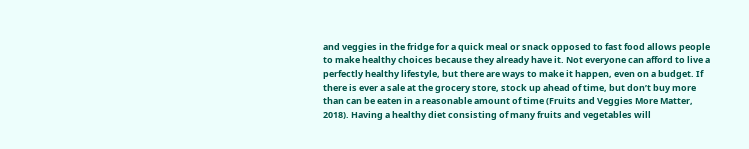and veggies in the fridge for a quick meal or snack opposed to fast food allows people to make healthy choices because they already have it. Not everyone can afford to live a perfectly healthy lifestyle, but there are ways to make it happen, even on a budget. If there is ever a sale at the grocery store, stock up ahead of time, but don’t buy more than can be eaten in a reasonable amount of time (Fruits and Veggies More Matter, 2018). Having a healthy diet consisting of many fruits and vegetables will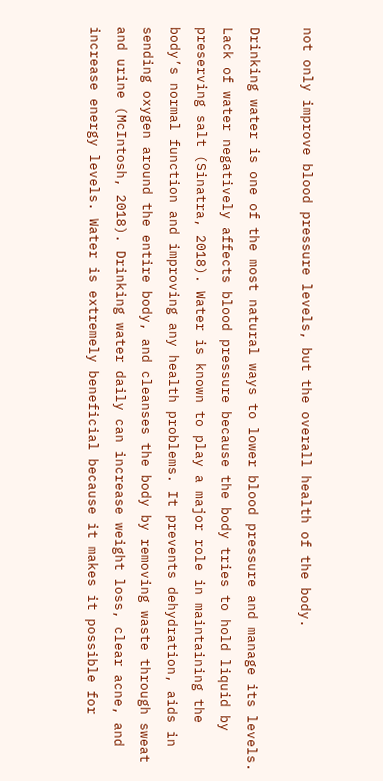not only improve blood pressure levels, but the overall health of the body.

Drinking water is one of the most natural ways to lower blood pressure and manage its levels. Lack of water negatively affects blood pressure because the body tries to hold liquid by preserving salt (Sinatra, 2018). Water is known to play a major role in maintaining the body’s normal function and improving any health problems. It prevents dehydration, aids in sending oxygen around the entire body, and cleanses the body by removing waste through sweat and urine (McIntosh, 2018). Drinking water daily can increase weight loss, clear acne, and increase energy levels. Water is extremely beneficial because it makes it possible for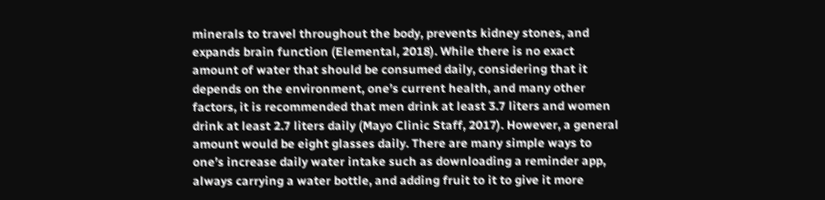minerals to travel throughout the body, prevents kidney stones, and expands brain function (Elemental, 2018). While there is no exact amount of water that should be consumed daily, considering that it depends on the environment, one’s current health, and many other factors, it is recommended that men drink at least 3.7 liters and women drink at least 2.7 liters daily (Mayo Clinic Staff, 2017). However, a general amount would be eight glasses daily. There are many simple ways to one’s increase daily water intake such as downloading a reminder app, always carrying a water bottle, and adding fruit to it to give it more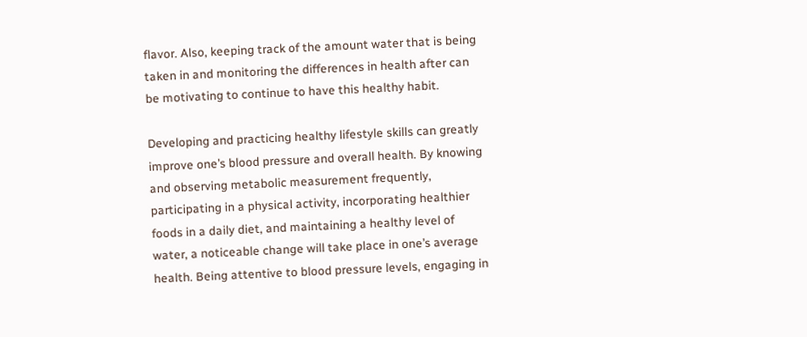flavor. Also, keeping track of the amount water that is being taken in and monitoring the differences in health after can be motivating to continue to have this healthy habit.

Developing and practicing healthy lifestyle skills can greatly improve one’s blood pressure and overall health. By knowing and observing metabolic measurement frequently, participating in a physical activity, incorporating healthier foods in a daily diet, and maintaining a healthy level of water, a noticeable change will take place in one’s average health. Being attentive to blood pressure levels, engaging in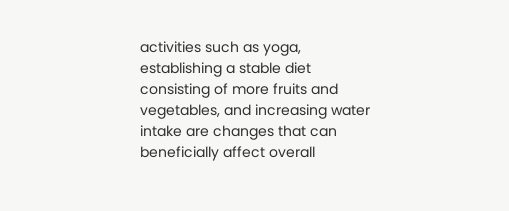activities such as yoga, establishing a stable diet consisting of more fruits and vegetables, and increasing water intake are changes that can beneficially affect overall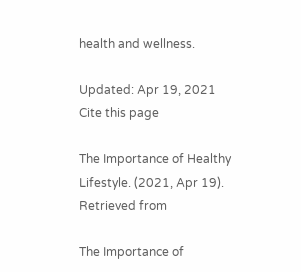health and wellness.

Updated: Apr 19, 2021
Cite this page

The Importance of Healthy Lifestyle. (2021, Apr 19). Retrieved from

The Importance of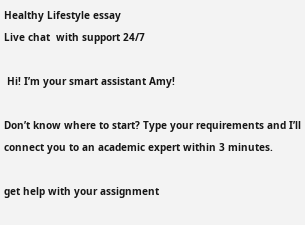Healthy Lifestyle essay
Live chat  with support 24/7

 Hi! I’m your smart assistant Amy!

Don’t know where to start? Type your requirements and I’ll connect you to an academic expert within 3 minutes.

get help with your assignment